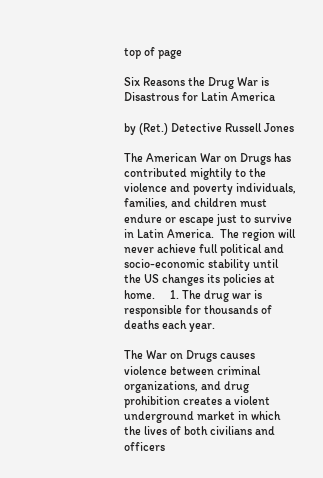top of page

Six Reasons the Drug War is Disastrous for Latin America

by (Ret.) Detective Russell Jones

The American War on Drugs has contributed mightily to the violence and poverty individuals, families, and children must endure or escape just to survive in Latin America.  The region will never achieve full political and socio-economic stability until the US changes its policies at home.     1. The drug war is responsible for thousands of deaths each year.

The War on Drugs causes violence between criminal organizations, and drug prohibition creates a violent underground market in which the lives of both civilians and officers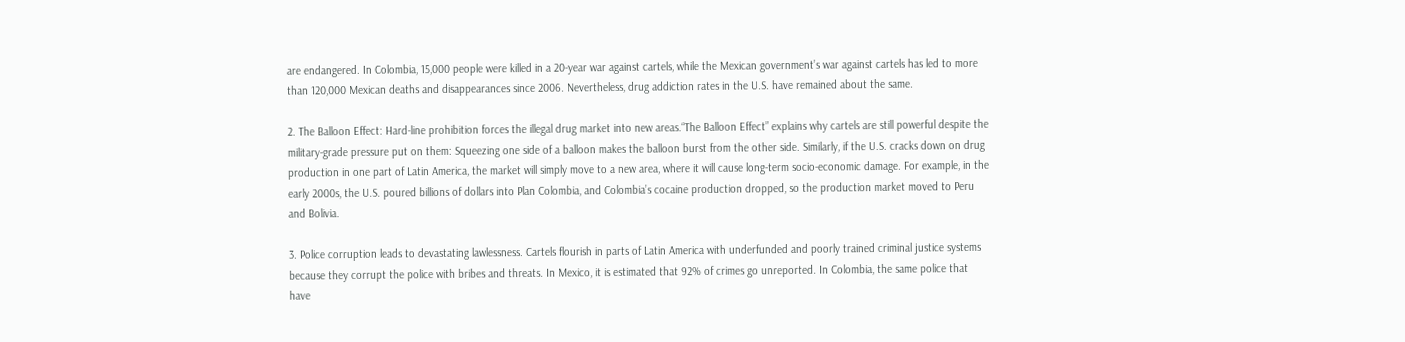are endangered. In Colombia, 15,000 people were killed in a 20-year war against cartels, while the Mexican government’s war against cartels has led to more than 120,000 Mexican deaths and disappearances since 2006. Nevertheless, drug addiction rates in the U.S. have remained about the same.

2. The Balloon Effect: Hard-line prohibition forces the illegal drug market into new areas.“The Balloon Effect” explains why cartels are still powerful despite the military-grade pressure put on them: Squeezing one side of a balloon makes the balloon burst from the other side. Similarly, if the U.S. cracks down on drug production in one part of Latin America, the market will simply move to a new area, where it will cause long-term socio-economic damage. For example, in the early 2000s, the U.S. poured billions of dollars into Plan Colombia, and Colombia’s cocaine production dropped, so the production market moved to Peru and Bolivia.

3. Police corruption leads to devastating lawlessness. Cartels flourish in parts of Latin America with underfunded and poorly trained criminal justice systems because they corrupt the police with bribes and threats. In Mexico, it is estimated that 92% of crimes go unreported. In Colombia, the same police that have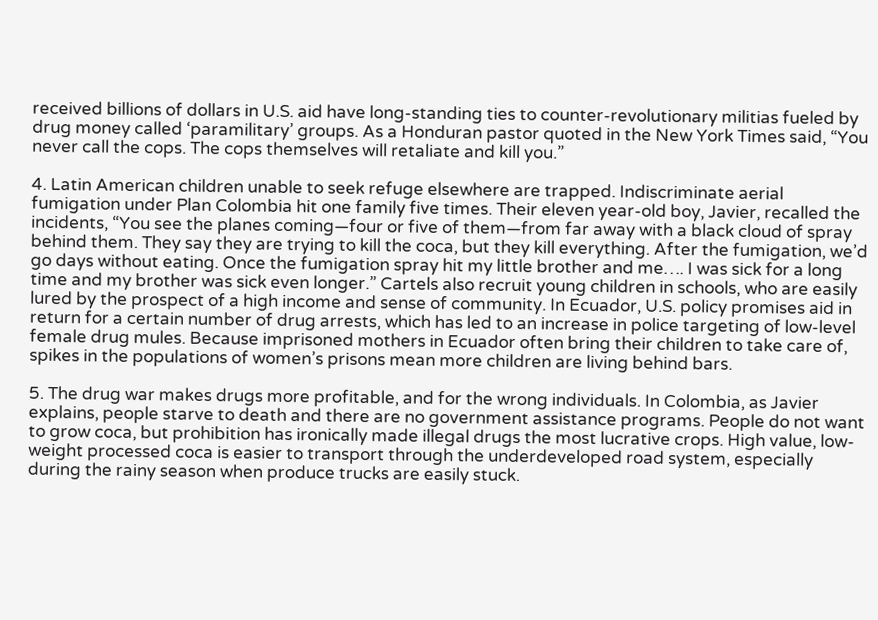received billions of dollars in U.S. aid have long-standing ties to counter-revolutionary militias fueled by drug money called ‘paramilitary’ groups. As a Honduran pastor quoted in the New York Times said, “You never call the cops. The cops themselves will retaliate and kill you.”

4. Latin American children unable to seek refuge elsewhere are trapped. Indiscriminate aerial fumigation under Plan Colombia hit one family five times. Their eleven year-old boy, Javier, recalled the incidents, “You see the planes coming—four or five of them—from far away with a black cloud of spray behind them. They say they are trying to kill the coca, but they kill everything. After the fumigation, we’d go days without eating. Once the fumigation spray hit my little brother and me…. I was sick for a long time and my brother was sick even longer.” Cartels also recruit young children in schools, who are easily lured by the prospect of a high income and sense of community. In Ecuador, U.S. policy promises aid in return for a certain number of drug arrests, which has led to an increase in police targeting of low-level female drug mules. Because imprisoned mothers in Ecuador often bring their children to take care of, spikes in the populations of women’s prisons mean more children are living behind bars.

5. The drug war makes drugs more profitable, and for the wrong individuals. In Colombia, as Javier explains, people starve to death and there are no government assistance programs. People do not want to grow coca, but prohibition has ironically made illegal drugs the most lucrative crops. High value, low-weight processed coca is easier to transport through the underdeveloped road system, especially during the rainy season when produce trucks are easily stuck.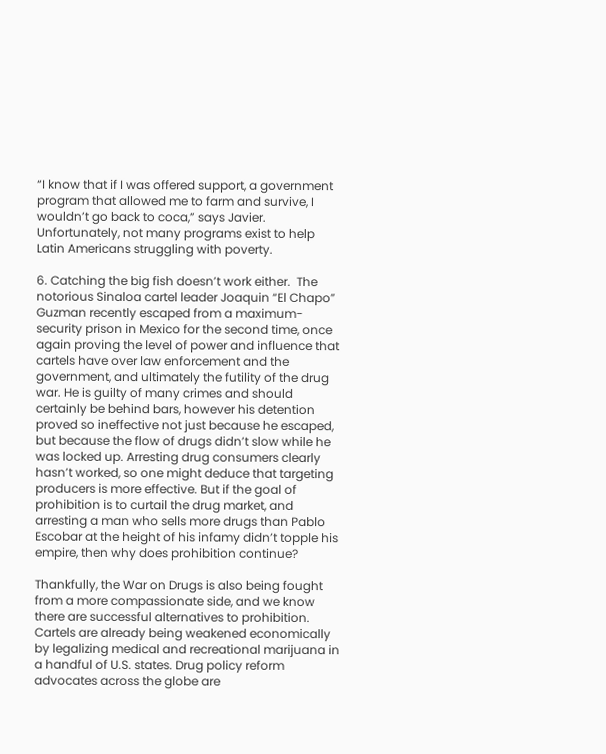“I know that if I was offered support, a government program that allowed me to farm and survive, I wouldn’t go back to coca,” says Javier.  Unfortunately, not many programs exist to help Latin Americans struggling with poverty.

6. Catching the big fish doesn’t work either.  The notorious Sinaloa cartel leader Joaquin “El Chapo” Guzman recently escaped from a maximum-security prison in Mexico for the second time, once again proving the level of power and influence that cartels have over law enforcement and the government, and ultimately the futility of the drug war. He is guilty of many crimes and should certainly be behind bars, however his detention proved so ineffective not just because he escaped, but because the flow of drugs didn’t slow while he was locked up. Arresting drug consumers clearly hasn’t worked, so one might deduce that targeting producers is more effective. But if the goal of prohibition is to curtail the drug market, and arresting a man who sells more drugs than Pablo Escobar at the height of his infamy didn’t topple his empire, then why does prohibition continue?

Thankfully, the War on Drugs is also being fought from a more compassionate side, and we know there are successful alternatives to prohibition. Cartels are already being weakened economically by legalizing medical and recreational marijuana in a handful of U.S. states. Drug policy reform advocates across the globe are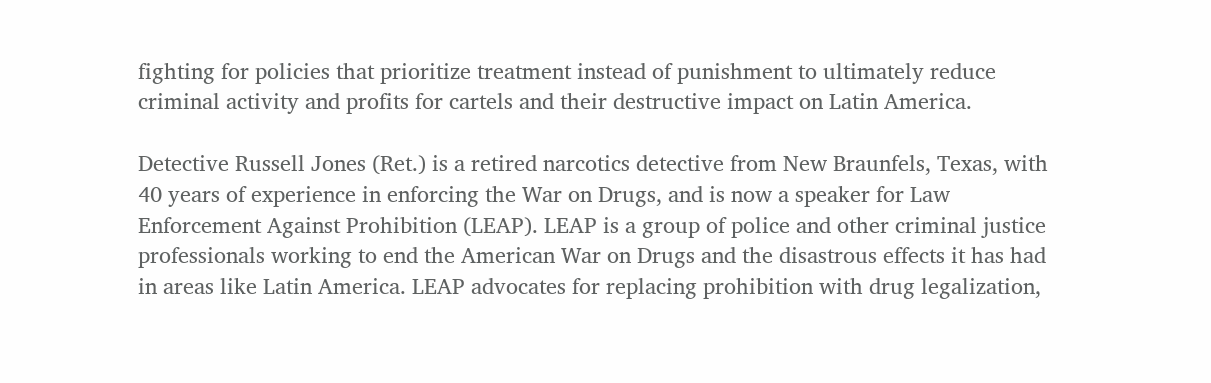fighting for policies that prioritize treatment instead of punishment to ultimately reduce criminal activity and profits for cartels and their destructive impact on Latin America.

Detective Russell Jones (Ret.) is a retired narcotics detective from New Braunfels, Texas, with 40 years of experience in enforcing the War on Drugs, and is now a speaker for Law Enforcement Against Prohibition (LEAP). LEAP is a group of police and other criminal justice professionals working to end the American War on Drugs and the disastrous effects it has had in areas like Latin America. LEAP advocates for replacing prohibition with drug legalization,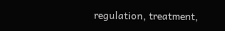regulation, treatment,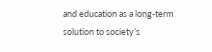and education as a long-term solution to society’s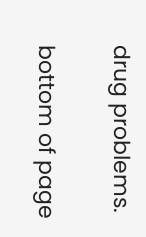drug problems.


bottom of page